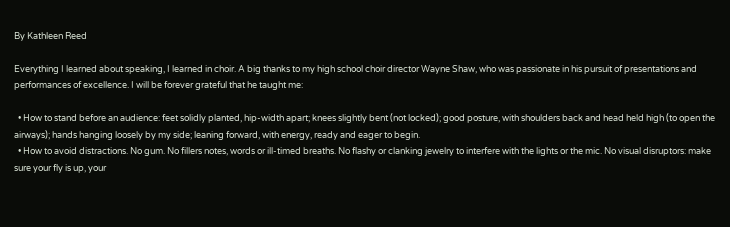By Kathleen Reed

Everything I learned about speaking, I learned in choir. A big thanks to my high school choir director Wayne Shaw, who was passionate in his pursuit of presentations and performances of excellence. I will be forever grateful that he taught me:

  • How to stand before an audience: feet solidly planted, hip-width apart; knees slightly bent (not locked); good posture, with shoulders back and head held high (to open the airways); hands hanging loosely by my side; leaning forward, with energy, ready and eager to begin.
  • How to avoid distractions. No gum. No fillers notes, words or ill-timed breaths. No flashy or clanking jewelry to interfere with the lights or the mic. No visual disruptors: make sure your fly is up, your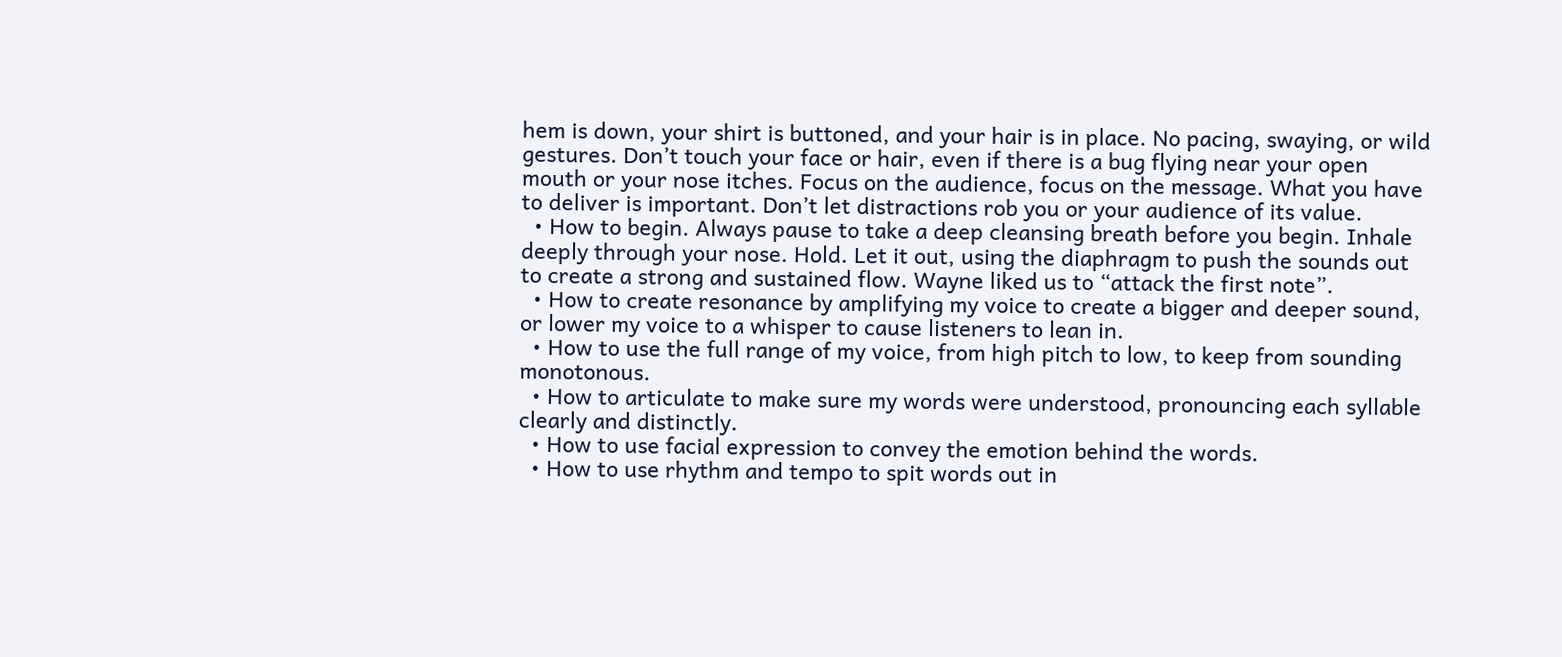hem is down, your shirt is buttoned, and your hair is in place. No pacing, swaying, or wild gestures. Don’t touch your face or hair, even if there is a bug flying near your open mouth or your nose itches. Focus on the audience, focus on the message. What you have to deliver is important. Don’t let distractions rob you or your audience of its value.
  • How to begin. Always pause to take a deep cleansing breath before you begin. Inhale deeply through your nose. Hold. Let it out, using the diaphragm to push the sounds out to create a strong and sustained flow. Wayne liked us to “attack the first note”.
  • How to create resonance by amplifying my voice to create a bigger and deeper sound, or lower my voice to a whisper to cause listeners to lean in.
  • How to use the full range of my voice, from high pitch to low, to keep from sounding monotonous.
  • How to articulate to make sure my words were understood, pronouncing each syllable clearly and distinctly.
  • How to use facial expression to convey the emotion behind the words.
  • How to use rhythm and tempo to spit words out in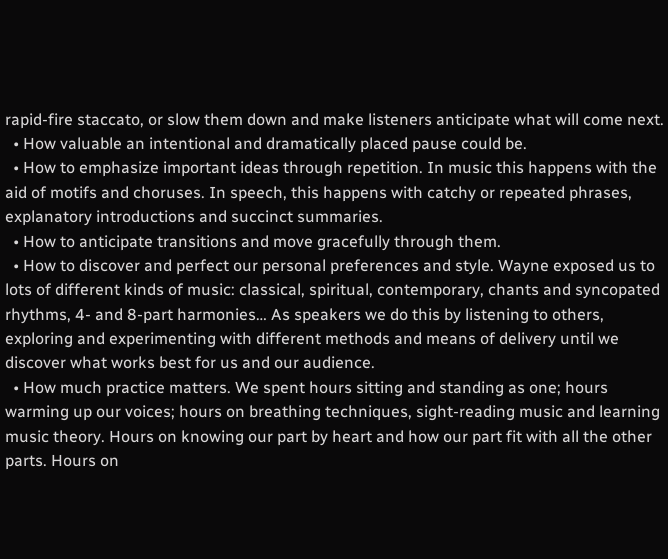rapid-fire staccato, or slow them down and make listeners anticipate what will come next.
  • How valuable an intentional and dramatically placed pause could be.
  • How to emphasize important ideas through repetition. In music this happens with the aid of motifs and choruses. In speech, this happens with catchy or repeated phrases, explanatory introductions and succinct summaries.
  • How to anticipate transitions and move gracefully through them.
  • How to discover and perfect our personal preferences and style. Wayne exposed us to lots of different kinds of music: classical, spiritual, contemporary, chants and syncopated rhythms, 4- and 8-part harmonies… As speakers we do this by listening to others, exploring and experimenting with different methods and means of delivery until we discover what works best for us and our audience.
  • How much practice matters. We spent hours sitting and standing as one; hours warming up our voices; hours on breathing techniques, sight-reading music and learning music theory. Hours on knowing our part by heart and how our part fit with all the other parts. Hours on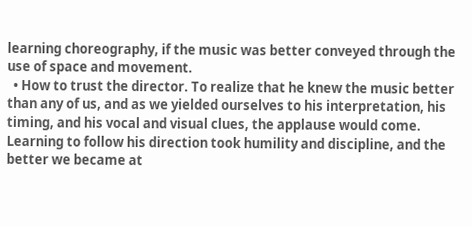learning choreography, if the music was better conveyed through the use of space and movement.
  • How to trust the director. To realize that he knew the music better than any of us, and as we yielded ourselves to his interpretation, his timing, and his vocal and visual clues, the applause would come. Learning to follow his direction took humility and discipline, and the better we became at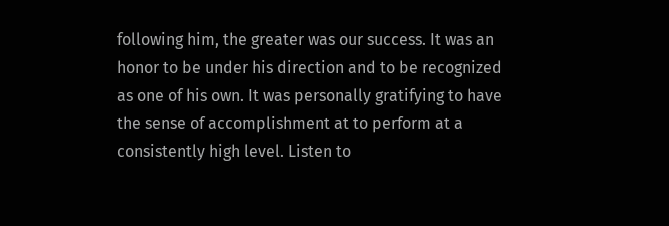following him, the greater was our success. It was an honor to be under his direction and to be recognized as one of his own. It was personally gratifying to have the sense of accomplishment at to perform at a consistently high level. Listen to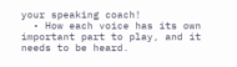your speaking coach!
  • How each voice has its own important part to play, and it needs to be heard.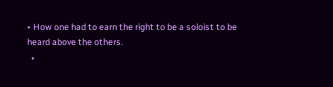• How one had to earn the right to be a soloist to be heard above the others.
  •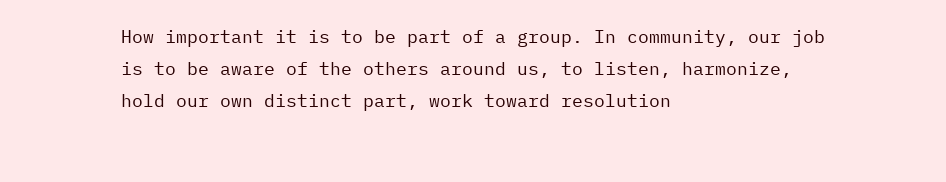How important it is to be part of a group. In community, our job is to be aware of the others around us, to listen, harmonize, hold our own distinct part, work toward resolution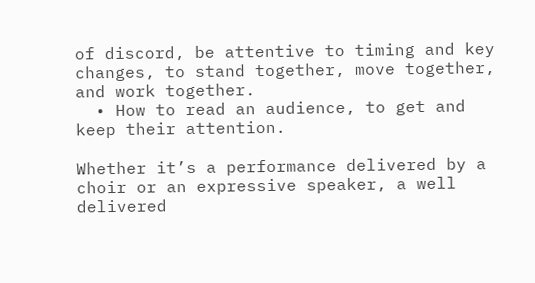of discord, be attentive to timing and key changes, to stand together, move together, and work together.
  • How to read an audience, to get and keep their attention.

Whether it’s a performance delivered by a choir or an expressive speaker, a well delivered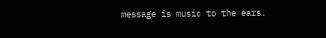message is music to the ears.